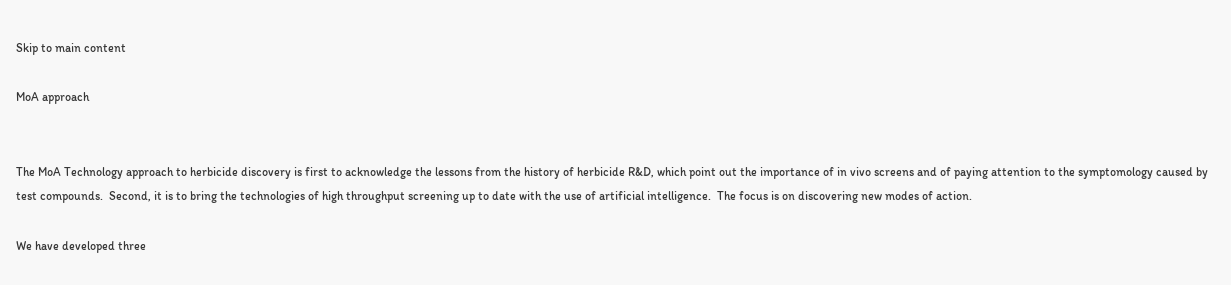Skip to main content

MoA approach


The MoA Technology approach to herbicide discovery is first to acknowledge the lessons from the history of herbicide R&D, which point out the importance of in vivo screens and of paying attention to the symptomology caused by test compounds.  Second, it is to bring the technologies of high throughput screening up to date with the use of artificial intelligence.  The focus is on discovering new modes of action.

We have developed three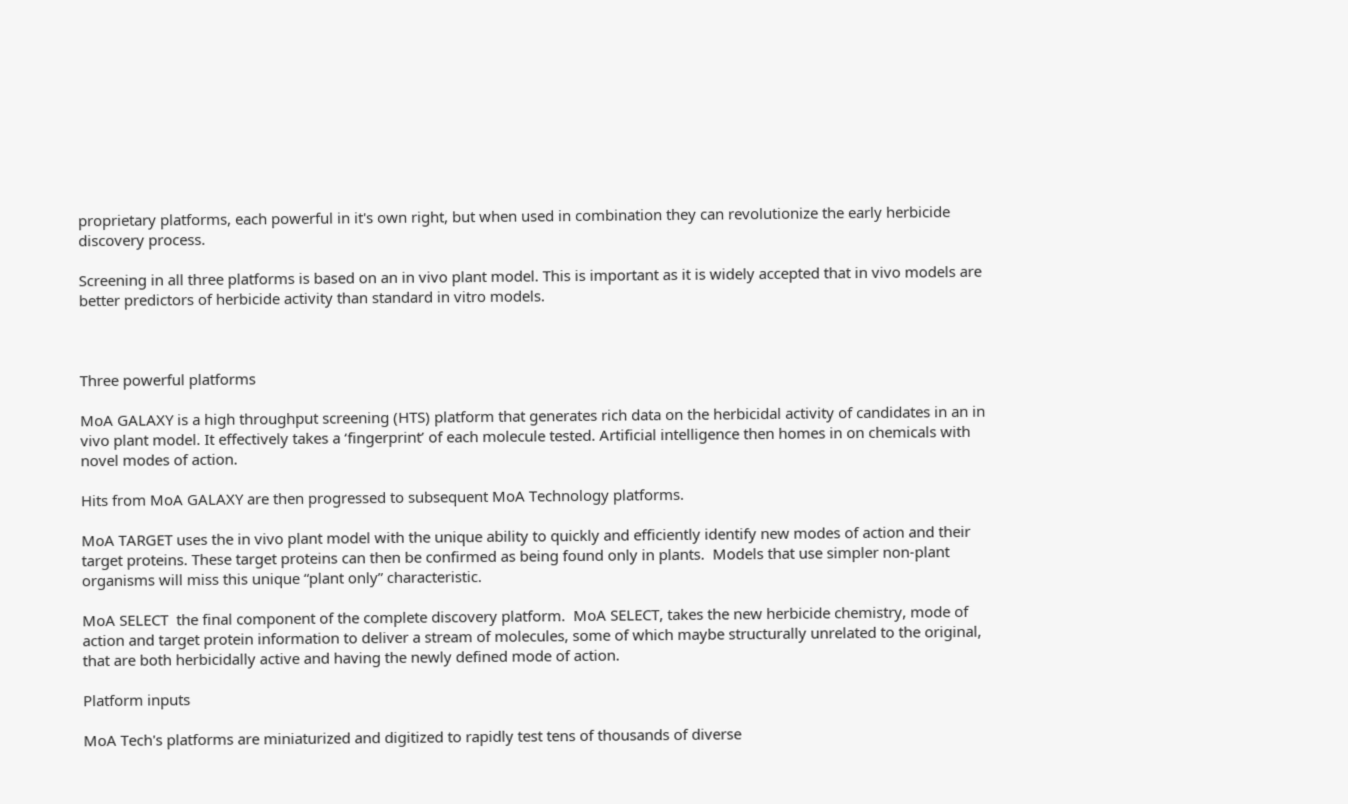proprietary platforms, each powerful in it's own right, but when used in combination they can revolutionize the early herbicide discovery process.

Screening in all three platforms is based on an in vivo plant model. This is important as it is widely accepted that in vivo models are better predictors of herbicide activity than standard in vitro models.



Three powerful platforms

MoA GALAXY is a high throughput screening (HTS) platform that generates rich data on the herbicidal activity of candidates in an in vivo plant model. It effectively takes a ‘fingerprint’ of each molecule tested. Artificial intelligence then homes in on chemicals with novel modes of action.

Hits from MoA GALAXY are then progressed to subsequent MoA Technology platforms.

MoA TARGET uses the in vivo plant model with the unique ability to quickly and efficiently identify new modes of action and their target proteins. These target proteins can then be confirmed as being found only in plants.  Models that use simpler non-plant organisms will miss this unique “plant only” characteristic.

MoA SELECT  the final component of the complete discovery platform.  MoA SELECT, takes the new herbicide chemistry, mode of action and target protein information to deliver a stream of molecules, some of which maybe structurally unrelated to the original, that are both herbicidally active and having the newly defined mode of action.

Platform inputs

MoA Tech's platforms are miniaturized and digitized to rapidly test tens of thousands of diverse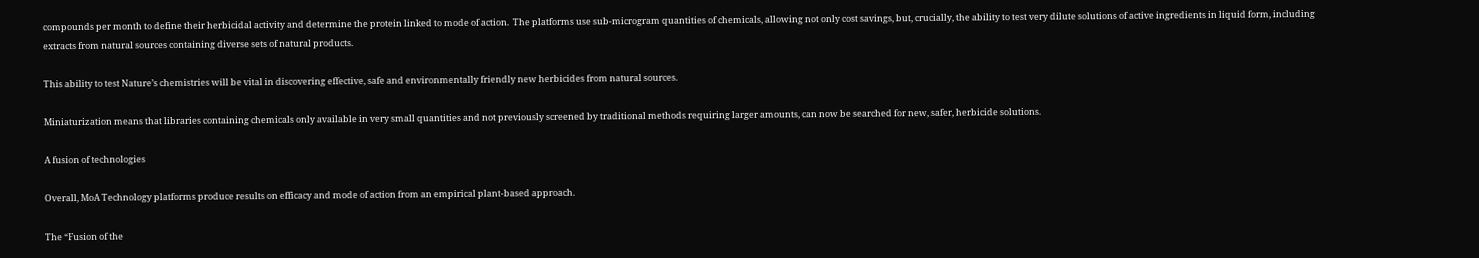compounds per month to define their herbicidal activity and determine the protein linked to mode of action.  The platforms use sub-microgram quantities of chemicals, allowing not only cost savings, but, crucially, the ability to test very dilute solutions of active ingredients in liquid form, including extracts from natural sources containing diverse sets of natural products.

This ability to test Nature’s chemistries will be vital in discovering effective, safe and environmentally friendly new herbicides from natural sources.

Miniaturization means that libraries containing chemicals only available in very small quantities and not previously screened by traditional methods requiring larger amounts, can now be searched for new, safer, herbicide solutions.

A fusion of technologies

Overall, MoA Technology platforms produce results on efficacy and mode of action from an empirical plant-based approach.

The “Fusion of the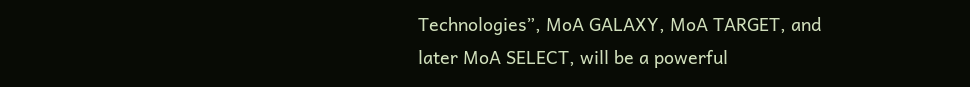Technologies”, MoA GALAXY, MoA TARGET, and later MoA SELECT, will be a powerful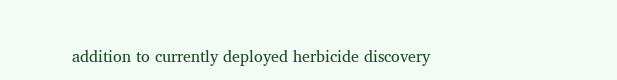addition to currently deployed herbicide discovery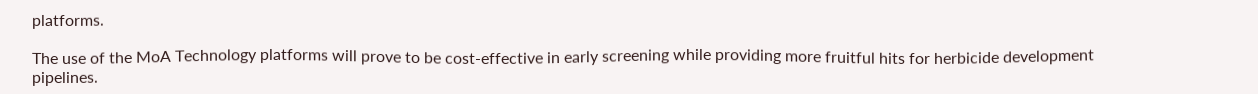platforms.

The use of the MoA Technology platforms will prove to be cost-effective in early screening while providing more fruitful hits for herbicide development pipelines.